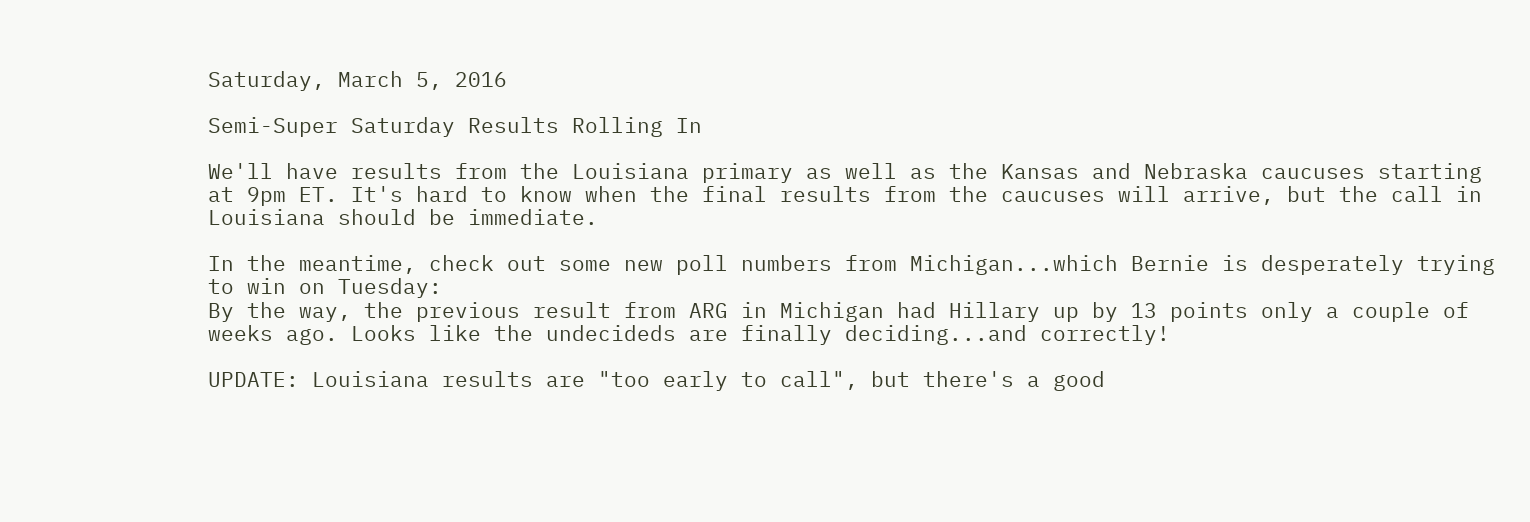Saturday, March 5, 2016

Semi-Super Saturday Results Rolling In

We'll have results from the Louisiana primary as well as the Kansas and Nebraska caucuses starting at 9pm ET. It's hard to know when the final results from the caucuses will arrive, but the call in Louisiana should be immediate.

In the meantime, check out some new poll numbers from Michigan...which Bernie is desperately trying to win on Tuesday:
By the way, the previous result from ARG in Michigan had Hillary up by 13 points only a couple of weeks ago. Looks like the undecideds are finally deciding...and correctly!

UPDATE: Louisiana results are "too early to call", but there's a good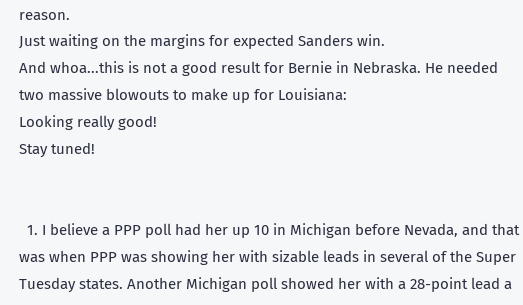reason.
Just waiting on the margins for expected Sanders win.
And whoa...this is not a good result for Bernie in Nebraska. He needed two massive blowouts to make up for Louisiana:
Looking really good!
Stay tuned!


  1. I believe a PPP poll had her up 10 in Michigan before Nevada, and that was when PPP was showing her with sizable leads in several of the Super Tuesday states. Another Michigan poll showed her with a 28-point lead a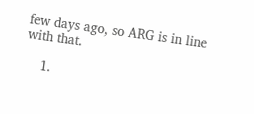few days ago, so ARG is in line with that.

    1.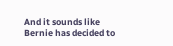And it sounds like Bernie has decided to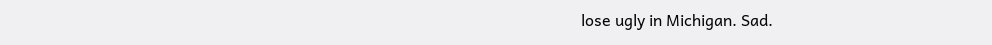lose ugly in Michigan. Sad.